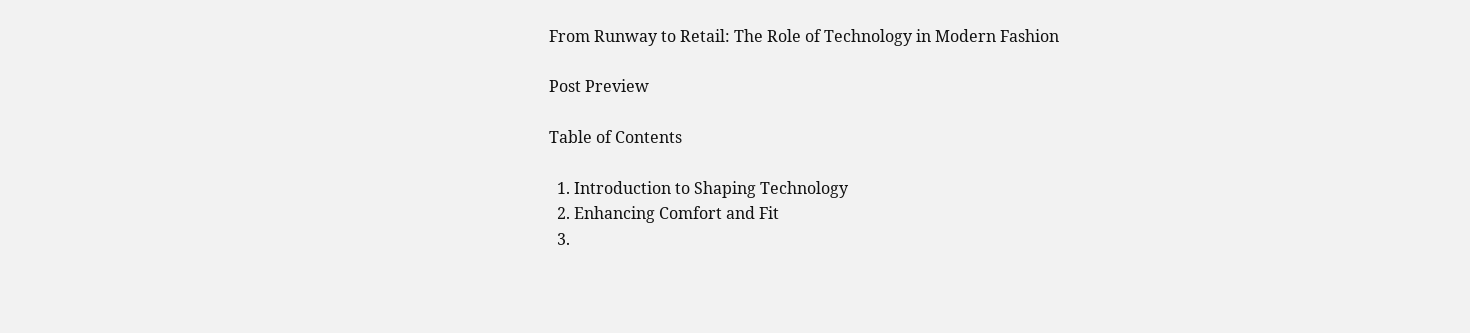From Runway to Retail: The Role of Technology in Modern Fashion

Post Preview

Table of Contents

  1. Introduction to Shaping Technology
  2. Enhancing Comfort and Fit
  3.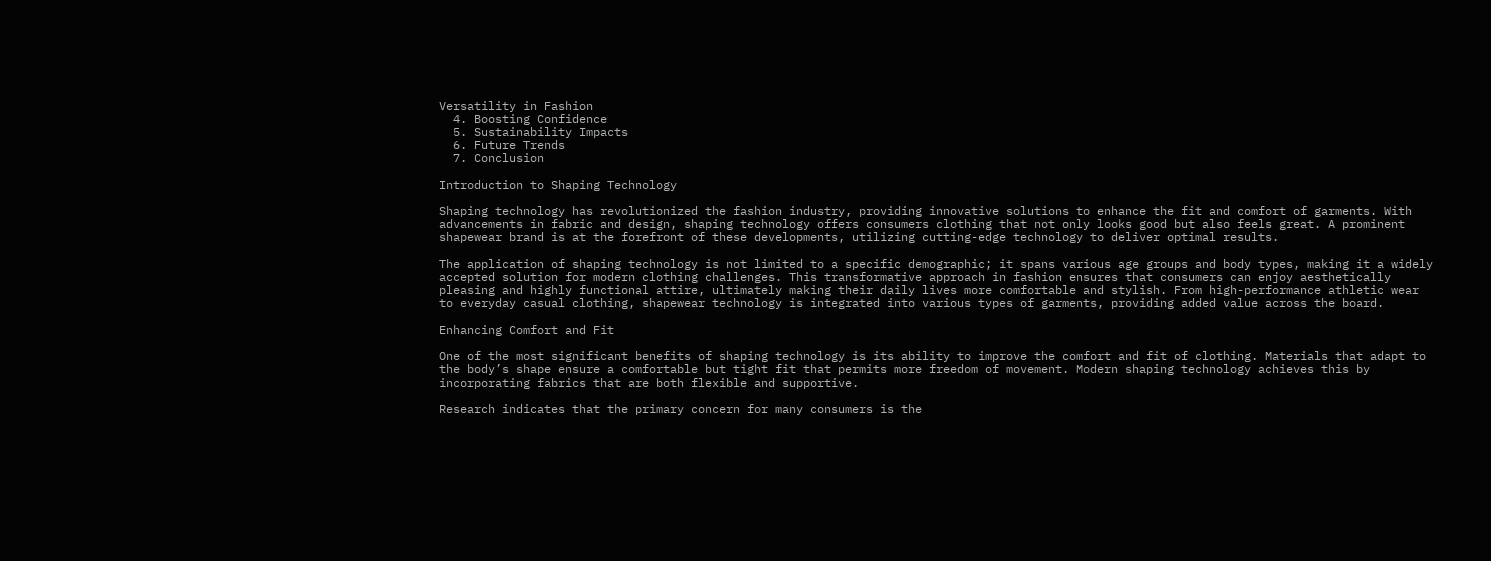Versatility in Fashion
  4. Boosting Confidence
  5. Sustainability Impacts
  6. Future Trends
  7. Conclusion

Introduction to Shaping Technology

Shaping technology has revolutionized the fashion industry, providing innovative solutions to enhance the fit and comfort of garments. With advancements in fabric and design, shaping technology offers consumers clothing that not only looks good but also feels great. A prominent shapewear brand is at the forefront of these developments, utilizing cutting-edge technology to deliver optimal results.

The application of shaping technology is not limited to a specific demographic; it spans various age groups and body types, making it a widely accepted solution for modern clothing challenges. This transformative approach in fashion ensures that consumers can enjoy aesthetically pleasing and highly functional attire, ultimately making their daily lives more comfortable and stylish. From high-performance athletic wear to everyday casual clothing, shapewear technology is integrated into various types of garments, providing added value across the board.

Enhancing Comfort and Fit

One of the most significant benefits of shaping technology is its ability to improve the comfort and fit of clothing. Materials that adapt to the body’s shape ensure a comfortable but tight fit that permits more freedom of movement. Modern shaping technology achieves this by incorporating fabrics that are both flexible and supportive.

Research indicates that the primary concern for many consumers is the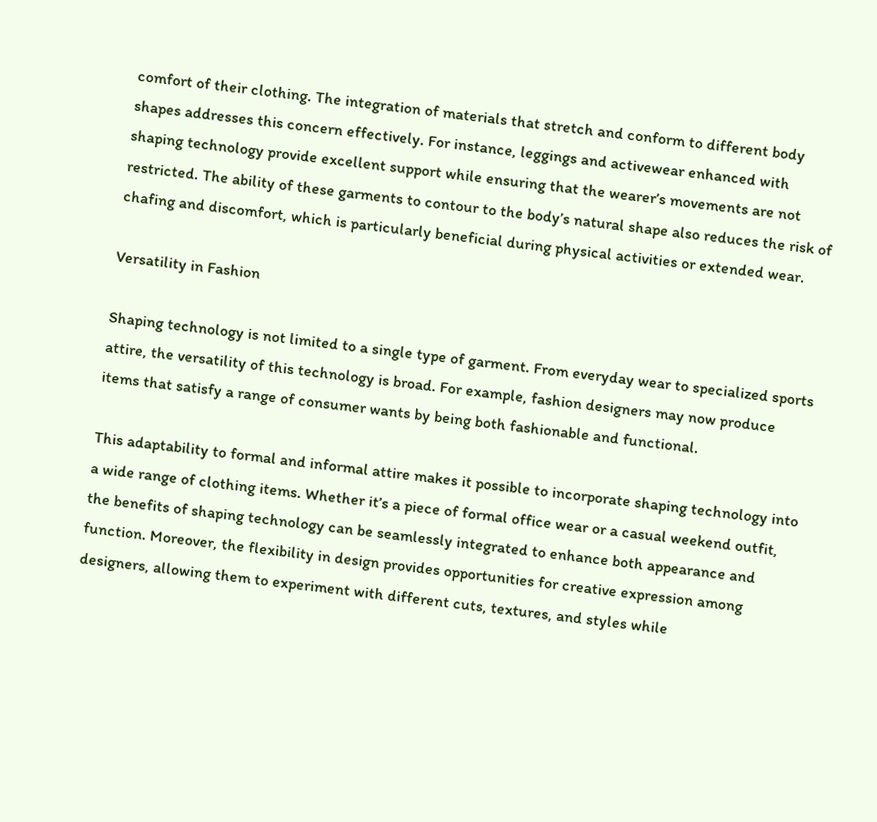comfort of their clothing. The integration of materials that stretch and conform to different body shapes addresses this concern effectively. For instance, leggings and activewear enhanced with shaping technology provide excellent support while ensuring that the wearer’s movements are not restricted. The ability of these garments to contour to the body’s natural shape also reduces the risk of chafing and discomfort, which is particularly beneficial during physical activities or extended wear.

Versatility in Fashion

Shaping technology is not limited to a single type of garment. From everyday wear to specialized sports attire, the versatility of this technology is broad. For example, fashion designers may now produce items that satisfy a range of consumer wants by being both fashionable and functional.

This adaptability to formal and informal attire makes it possible to incorporate shaping technology into a wide range of clothing items. Whether it’s a piece of formal office wear or a casual weekend outfit, the benefits of shaping technology can be seamlessly integrated to enhance both appearance and function. Moreover, the flexibility in design provides opportunities for creative expression among designers, allowing them to experiment with different cuts, textures, and styles while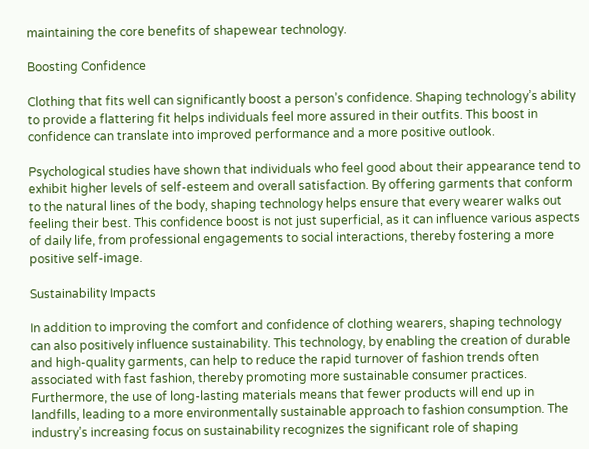maintaining the core benefits of shapewear technology.

Boosting Confidence

Clothing that fits well can significantly boost a person’s confidence. Shaping technology’s ability to provide a flattering fit helps individuals feel more assured in their outfits. This boost in confidence can translate into improved performance and a more positive outlook.

Psychological studies have shown that individuals who feel good about their appearance tend to exhibit higher levels of self-esteem and overall satisfaction. By offering garments that conform to the natural lines of the body, shaping technology helps ensure that every wearer walks out feeling their best. This confidence boost is not just superficial, as it can influence various aspects of daily life, from professional engagements to social interactions, thereby fostering a more positive self-image.

Sustainability Impacts

In addition to improving the comfort and confidence of clothing wearers, shaping technology can also positively influence sustainability. This technology, by enabling the creation of durable and high-quality garments, can help to reduce the rapid turnover of fashion trends often associated with fast fashion, thereby promoting more sustainable consumer practices. Furthermore, the use of long-lasting materials means that fewer products will end up in landfills, leading to a more environmentally sustainable approach to fashion consumption. The industry’s increasing focus on sustainability recognizes the significant role of shaping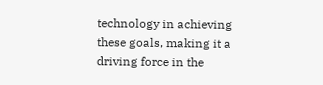technology in achieving these goals, making it a driving force in the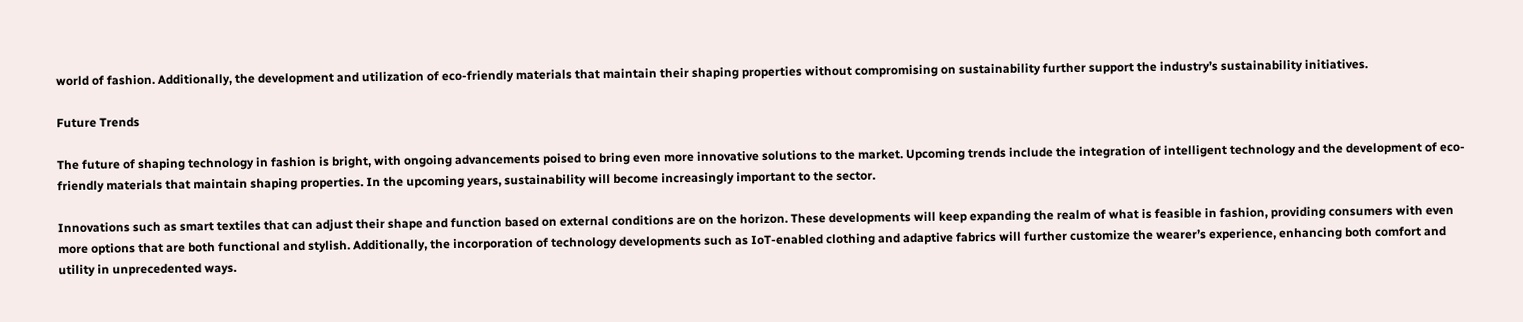world of fashion. Additionally, the development and utilization of eco-friendly materials that maintain their shaping properties without compromising on sustainability further support the industry’s sustainability initiatives.

Future Trends

The future of shaping technology in fashion is bright, with ongoing advancements poised to bring even more innovative solutions to the market. Upcoming trends include the integration of intelligent technology and the development of eco-friendly materials that maintain shaping properties. In the upcoming years, sustainability will become increasingly important to the sector.

Innovations such as smart textiles that can adjust their shape and function based on external conditions are on the horizon. These developments will keep expanding the realm of what is feasible in fashion, providing consumers with even more options that are both functional and stylish. Additionally, the incorporation of technology developments such as IoT-enabled clothing and adaptive fabrics will further customize the wearer’s experience, enhancing both comfort and utility in unprecedented ways.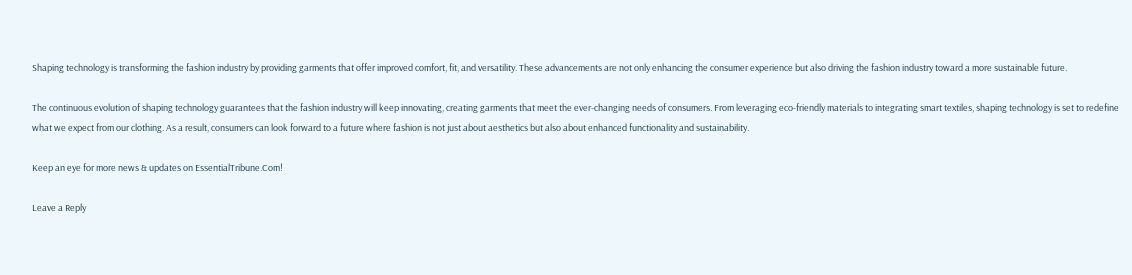Shaping technology is transforming the fashion industry by providing garments that offer improved comfort, fit, and versatility. These advancements are not only enhancing the consumer experience but also driving the fashion industry toward a more sustainable future.

The continuous evolution of shaping technology guarantees that the fashion industry will keep innovating, creating garments that meet the ever-changing needs of consumers. From leveraging eco-friendly materials to integrating smart textiles, shaping technology is set to redefine what we expect from our clothing. As a result, consumers can look forward to a future where fashion is not just about aesthetics but also about enhanced functionality and sustainability.

Keep an eye for more news & updates on EssentialTribune.Com!

Leave a Reply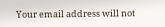Your email address will not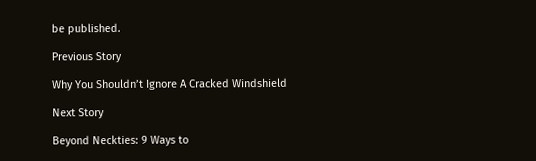be published.

Previous Story

Why You Shouldn’t Ignore A Cracked Windshield

Next Story

Beyond Neckties: 9 Ways to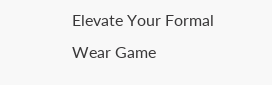Elevate Your Formal Wear Game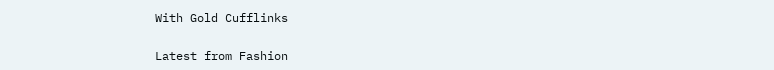With Gold Cufflinks

Latest from Fashion